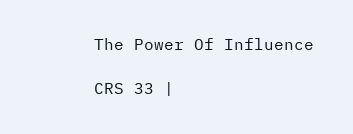The Power Of Influence

CRS 33 |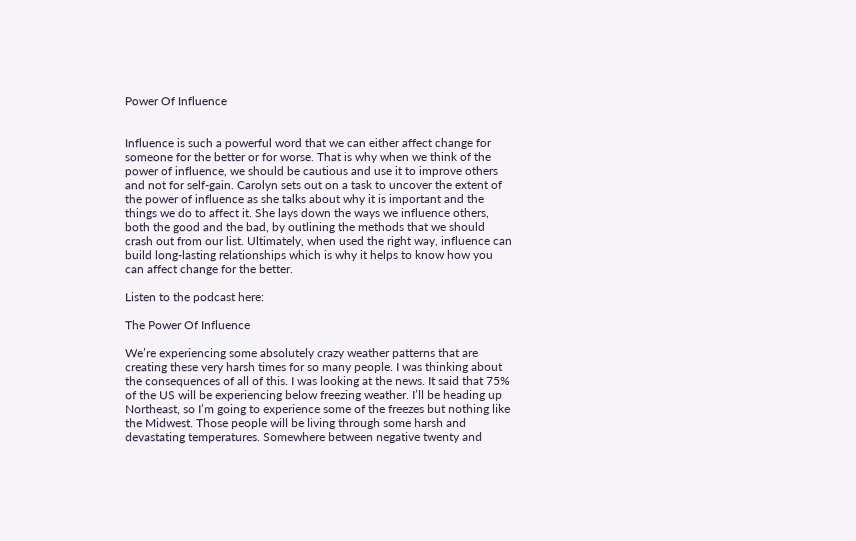Power Of Influence


Influence is such a powerful word that we can either affect change for someone for the better or for worse. That is why when we think of the power of influence, we should be cautious and use it to improve others and not for self-gain. Carolyn sets out on a task to uncover the extent of the power of influence as she talks about why it is important and the things we do to affect it. She lays down the ways we influence others, both the good and the bad, by outlining the methods that we should crash out from our list. Ultimately, when used the right way, influence can build long-lasting relationships which is why it helps to know how you can affect change for the better.

Listen to the podcast here:

The Power Of Influence

We’re experiencing some absolutely crazy weather patterns that are creating these very harsh times for so many people. I was thinking about the consequences of all of this. I was looking at the news. It said that 75% of the US will be experiencing below freezing weather. I’ll be heading up Northeast, so I’m going to experience some of the freezes but nothing like the Midwest. Those people will be living through some harsh and devastating temperatures. Somewhere between negative twenty and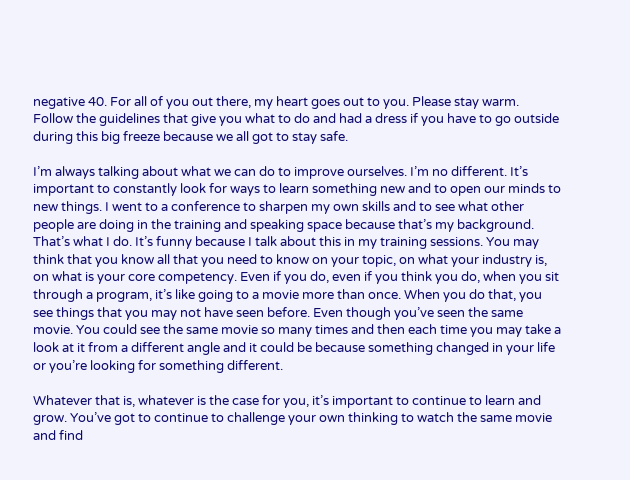negative 40. For all of you out there, my heart goes out to you. Please stay warm. Follow the guidelines that give you what to do and had a dress if you have to go outside during this big freeze because we all got to stay safe.

I’m always talking about what we can do to improve ourselves. I’m no different. It’s important to constantly look for ways to learn something new and to open our minds to new things. I went to a conference to sharpen my own skills and to see what other people are doing in the training and speaking space because that’s my background. That’s what I do. It’s funny because I talk about this in my training sessions. You may think that you know all that you need to know on your topic, on what your industry is, on what is your core competency. Even if you do, even if you think you do, when you sit through a program, it’s like going to a movie more than once. When you do that, you see things that you may not have seen before. Even though you’ve seen the same movie. You could see the same movie so many times and then each time you may take a look at it from a different angle and it could be because something changed in your life or you’re looking for something different.

Whatever that is, whatever is the case for you, it’s important to continue to learn and grow. You’ve got to continue to challenge your own thinking to watch the same movie and find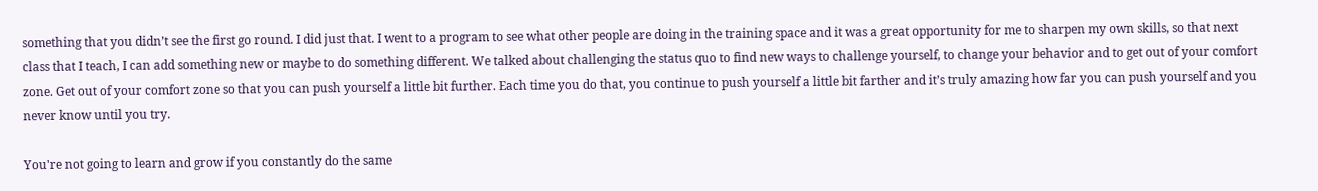something that you didn’t see the first go round. I did just that. I went to a program to see what other people are doing in the training space and it was a great opportunity for me to sharpen my own skills, so that next class that I teach, I can add something new or maybe to do something different. We talked about challenging the status quo to find new ways to challenge yourself, to change your behavior and to get out of your comfort zone. Get out of your comfort zone so that you can push yourself a little bit further. Each time you do that, you continue to push yourself a little bit farther and it’s truly amazing how far you can push yourself and you never know until you try.

You're not going to learn and grow if you constantly do the same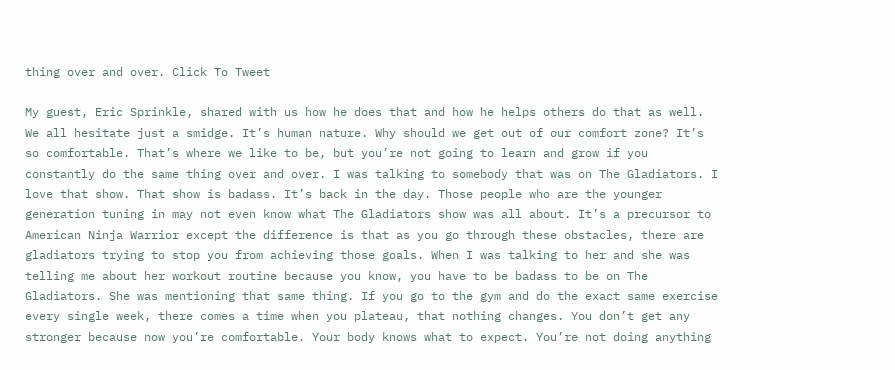thing over and over. Click To Tweet

My guest, Eric Sprinkle, shared with us how he does that and how he helps others do that as well. We all hesitate just a smidge. It’s human nature. Why should we get out of our comfort zone? It’s so comfortable. That’s where we like to be, but you’re not going to learn and grow if you constantly do the same thing over and over. I was talking to somebody that was on The Gladiators. I love that show. That show is badass. It’s back in the day. Those people who are the younger generation tuning in may not even know what The Gladiators show was all about. It’s a precursor to American Ninja Warrior except the difference is that as you go through these obstacles, there are gladiators trying to stop you from achieving those goals. When I was talking to her and she was telling me about her workout routine because you know, you have to be badass to be on The Gladiators. She was mentioning that same thing. If you go to the gym and do the exact same exercise every single week, there comes a time when you plateau, that nothing changes. You don’t get any stronger because now you’re comfortable. Your body knows what to expect. You’re not doing anything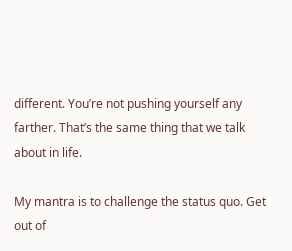different. You’re not pushing yourself any farther. That’s the same thing that we talk about in life.

My mantra is to challenge the status quo. Get out of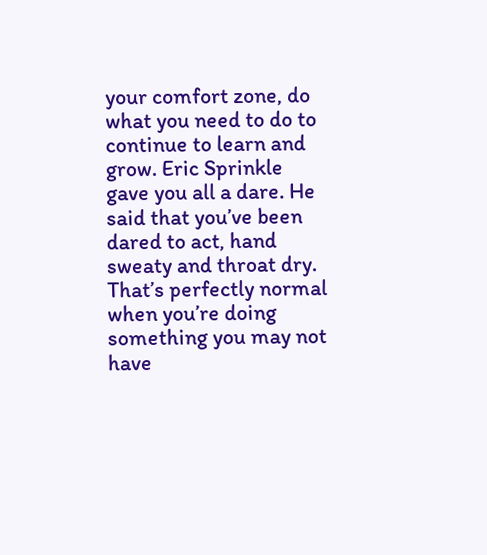your comfort zone, do what you need to do to continue to learn and grow. Eric Sprinkle gave you all a dare. He said that you’ve been dared to act, hand sweaty and throat dry. That’s perfectly normal when you’re doing something you may not have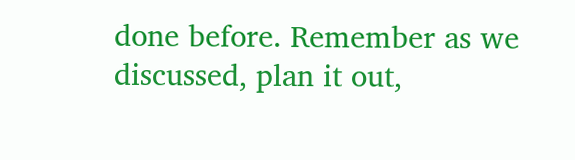done before. Remember as we discussed, plan it out,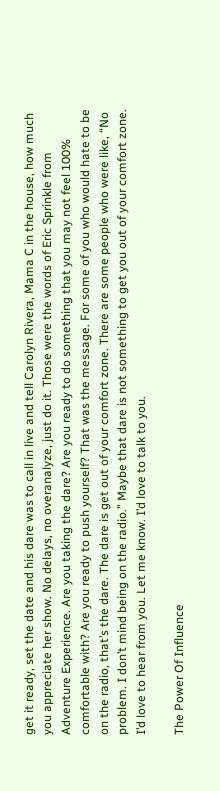get it ready, set the date and his dare was to call in live and tell Carolyn Rivera, Mama C in the house, how much you appreciate her show. No delays, no overanalyze, just do it. Those were the words of Eric Sprinkle from Adventure Experience. Are you taking the dare? Are you ready to do something that you may not feel 100% comfortable with? Are you ready to push yourself? That was the message. For some of you who would hate to be on the radio, that’s the dare. The dare is get out of your comfort zone. There are some people who were like, “No problem. I don’t mind being on the radio.” Maybe that dare is not something to get you out of your comfort zone. I’d love to hear from you. Let me know. I’d love to talk to you.

The Power Of Influence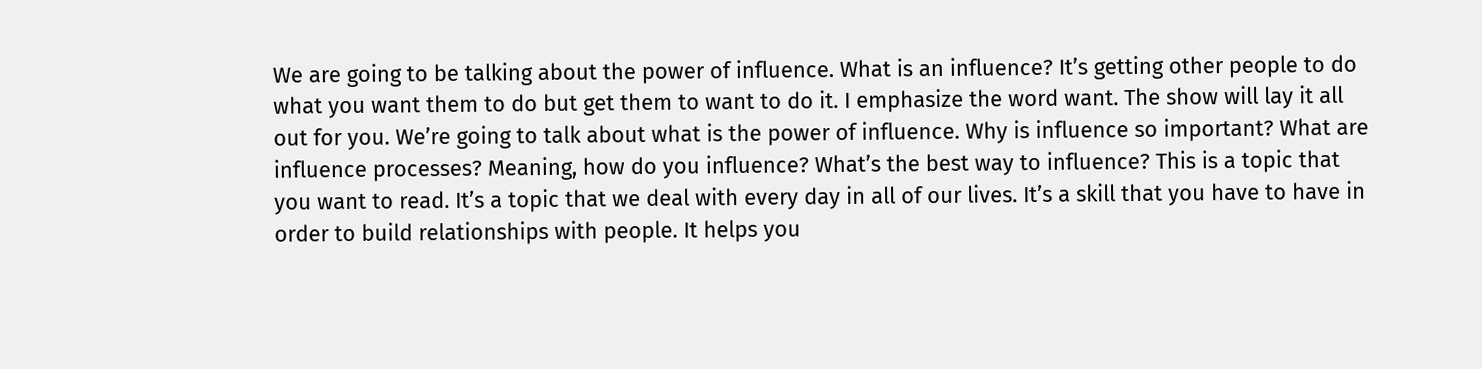We are going to be talking about the power of influence. What is an influence? It’s getting other people to do what you want them to do but get them to want to do it. I emphasize the word want. The show will lay it all out for you. We’re going to talk about what is the power of influence. Why is influence so important? What are influence processes? Meaning, how do you influence? What’s the best way to influence? This is a topic that you want to read. It’s a topic that we deal with every day in all of our lives. It’s a skill that you have to have in order to build relationships with people. It helps you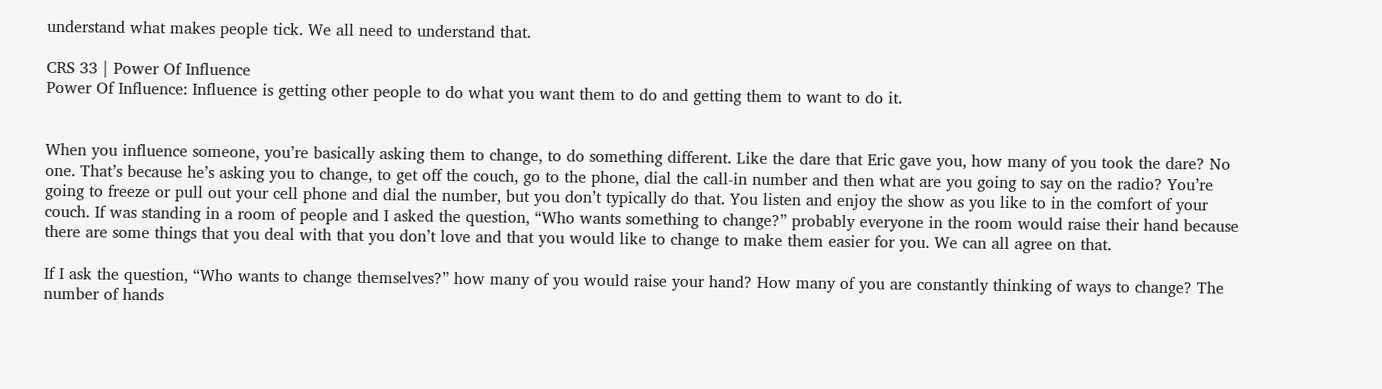understand what makes people tick. We all need to understand that.

CRS 33 | Power Of Influence
Power Of Influence: Influence is getting other people to do what you want them to do and getting them to want to do it.


When you influence someone, you’re basically asking them to change, to do something different. Like the dare that Eric gave you, how many of you took the dare? No one. That’s because he’s asking you to change, to get off the couch, go to the phone, dial the call-in number and then what are you going to say on the radio? You’re going to freeze or pull out your cell phone and dial the number, but you don’t typically do that. You listen and enjoy the show as you like to in the comfort of your couch. If was standing in a room of people and I asked the question, “Who wants something to change?” probably everyone in the room would raise their hand because there are some things that you deal with that you don’t love and that you would like to change to make them easier for you. We can all agree on that.

If I ask the question, “Who wants to change themselves?” how many of you would raise your hand? How many of you are constantly thinking of ways to change? The number of hands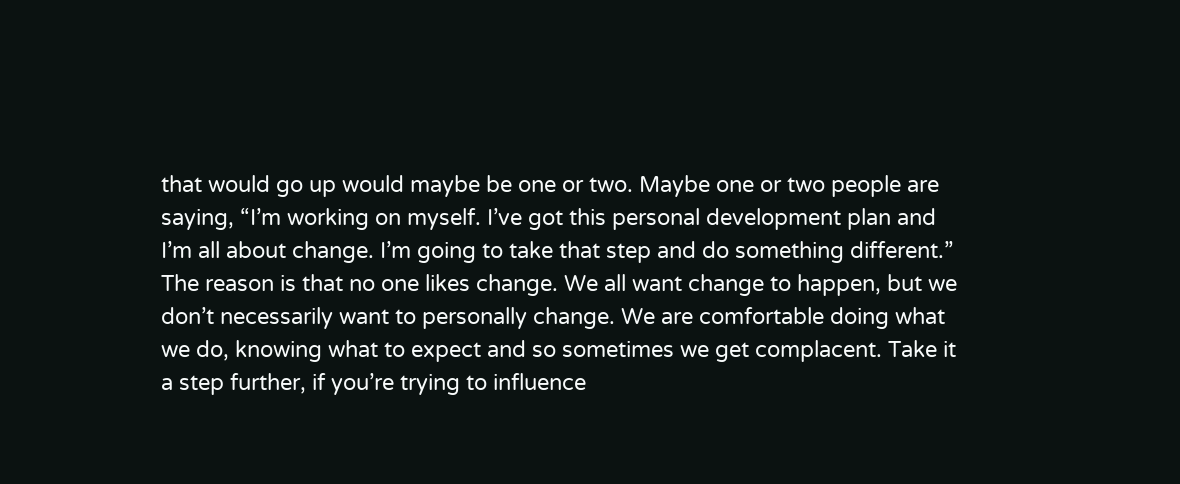that would go up would maybe be one or two. Maybe one or two people are saying, “I’m working on myself. I’ve got this personal development plan and I’m all about change. I’m going to take that step and do something different.” The reason is that no one likes change. We all want change to happen, but we don’t necessarily want to personally change. We are comfortable doing what we do, knowing what to expect and so sometimes we get complacent. Take it a step further, if you’re trying to influence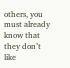others, you must already know that they don’t like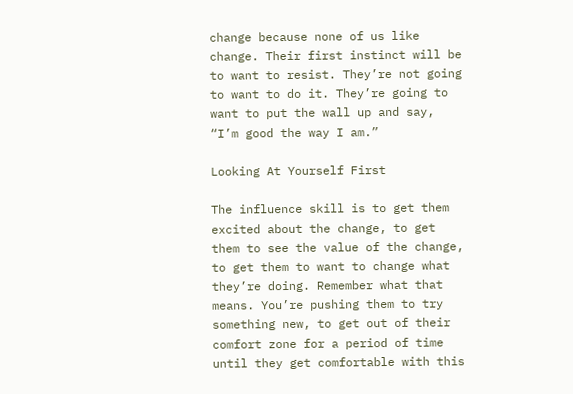change because none of us like change. Their first instinct will be to want to resist. They’re not going to want to do it. They’re going to want to put the wall up and say, “I’m good the way I am.”

Looking At Yourself First

The influence skill is to get them excited about the change, to get them to see the value of the change, to get them to want to change what they’re doing. Remember what that means. You’re pushing them to try something new, to get out of their comfort zone for a period of time until they get comfortable with this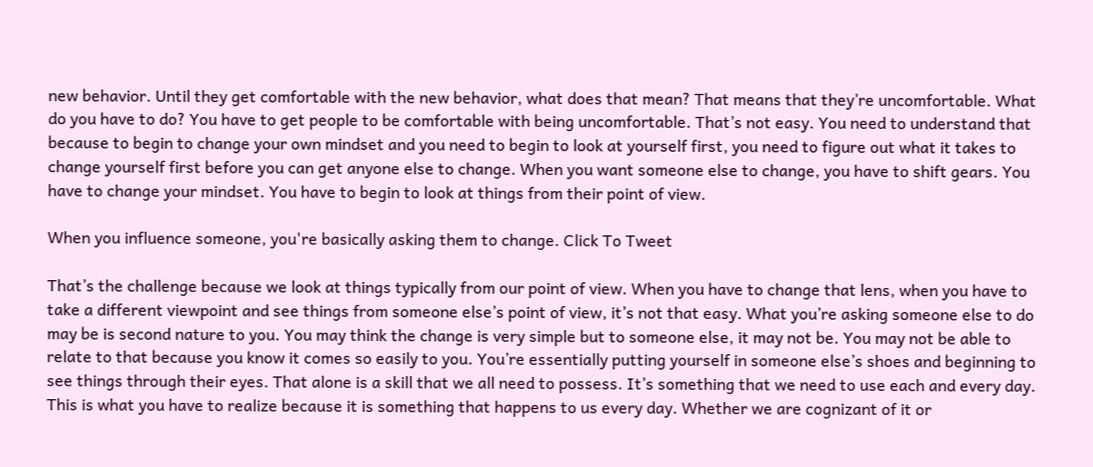new behavior. Until they get comfortable with the new behavior, what does that mean? That means that they’re uncomfortable. What do you have to do? You have to get people to be comfortable with being uncomfortable. That’s not easy. You need to understand that because to begin to change your own mindset and you need to begin to look at yourself first, you need to figure out what it takes to change yourself first before you can get anyone else to change. When you want someone else to change, you have to shift gears. You have to change your mindset. You have to begin to look at things from their point of view.

When you influence someone, you're basically asking them to change. Click To Tweet

That’s the challenge because we look at things typically from our point of view. When you have to change that lens, when you have to take a different viewpoint and see things from someone else’s point of view, it’s not that easy. What you’re asking someone else to do may be is second nature to you. You may think the change is very simple but to someone else, it may not be. You may not be able to relate to that because you know it comes so easily to you. You’re essentially putting yourself in someone else’s shoes and beginning to see things through their eyes. That alone is a skill that we all need to possess. It’s something that we need to use each and every day. This is what you have to realize because it is something that happens to us every day. Whether we are cognizant of it or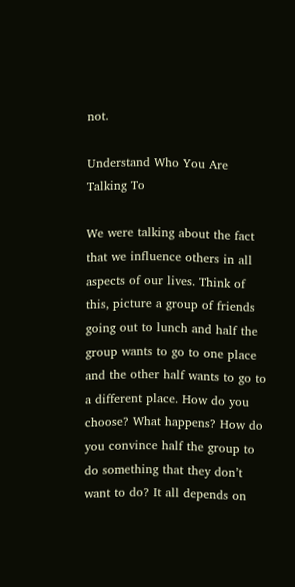not.

Understand Who You Are Talking To

We were talking about the fact that we influence others in all aspects of our lives. Think of this, picture a group of friends going out to lunch and half the group wants to go to one place and the other half wants to go to a different place. How do you choose? What happens? How do you convince half the group to do something that they don’t want to do? It all depends on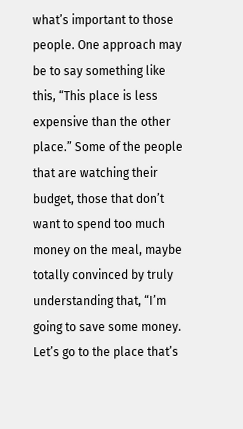what’s important to those people. One approach may be to say something like this, “This place is less expensive than the other place.” Some of the people that are watching their budget, those that don’t want to spend too much money on the meal, maybe totally convinced by truly understanding that, “I’m going to save some money. Let’s go to the place that’s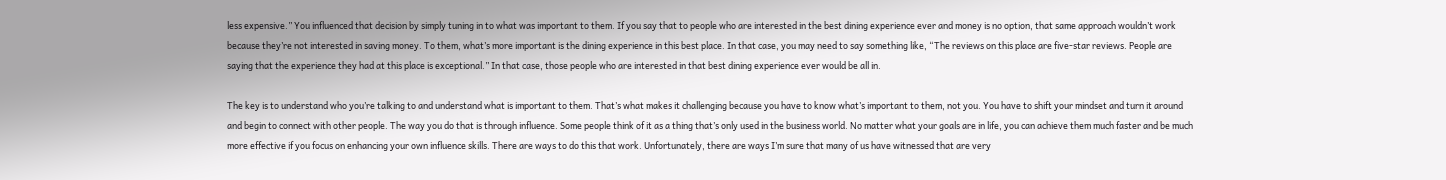less expensive.” You influenced that decision by simply tuning in to what was important to them. If you say that to people who are interested in the best dining experience ever and money is no option, that same approach wouldn’t work because they’re not interested in saving money. To them, what’s more important is the dining experience in this best place. In that case, you may need to say something like, “The reviews on this place are five-star reviews. People are saying that the experience they had at this place is exceptional.” In that case, those people who are interested in that best dining experience ever would be all in.

The key is to understand who you’re talking to and understand what is important to them. That’s what makes it challenging because you have to know what’s important to them, not you. You have to shift your mindset and turn it around and begin to connect with other people. The way you do that is through influence. Some people think of it as a thing that’s only used in the business world. No matter what your goals are in life, you can achieve them much faster and be much more effective if you focus on enhancing your own influence skills. There are ways to do this that work. Unfortunately, there are ways I’m sure that many of us have witnessed that are very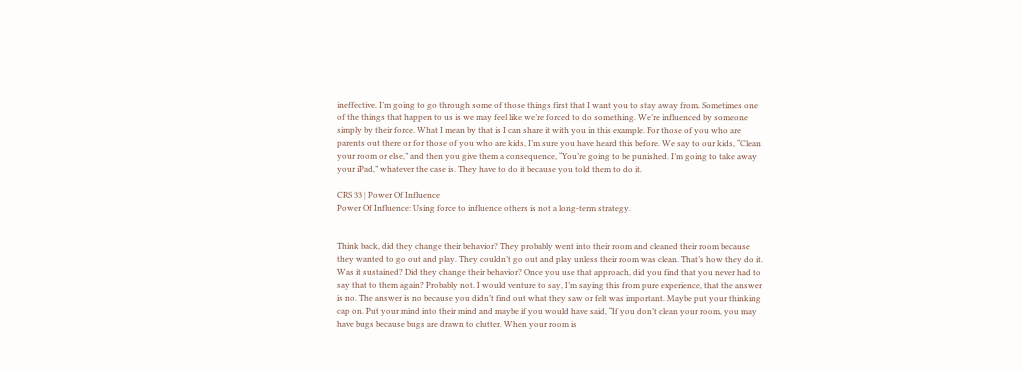ineffective. I’m going to go through some of those things first that I want you to stay away from. Sometimes one of the things that happen to us is we may feel like we’re forced to do something. We’re influenced by someone simply by their force. What I mean by that is I can share it with you in this example. For those of you who are parents out there or for those of you who are kids, I’m sure you have heard this before. We say to our kids, “Clean your room or else,” and then you give them a consequence, “You’re going to be punished. I’m going to take away your iPad,” whatever the case is. They have to do it because you told them to do it.

CRS 33 | Power Of Influence
Power Of Influence: Using force to influence others is not a long-term strategy.


Think back, did they change their behavior? They probably went into their room and cleaned their room because they wanted to go out and play. They couldn’t go out and play unless their room was clean. That’s how they do it. Was it sustained? Did they change their behavior? Once you use that approach, did you find that you never had to say that to them again? Probably not. I would venture to say, I’m saying this from pure experience, that the answer is no. The answer is no because you didn’t find out what they saw or felt was important. Maybe put your thinking cap on. Put your mind into their mind and maybe if you would have said, “If you don’t clean your room, you may have bugs because bugs are drawn to clutter. When your room is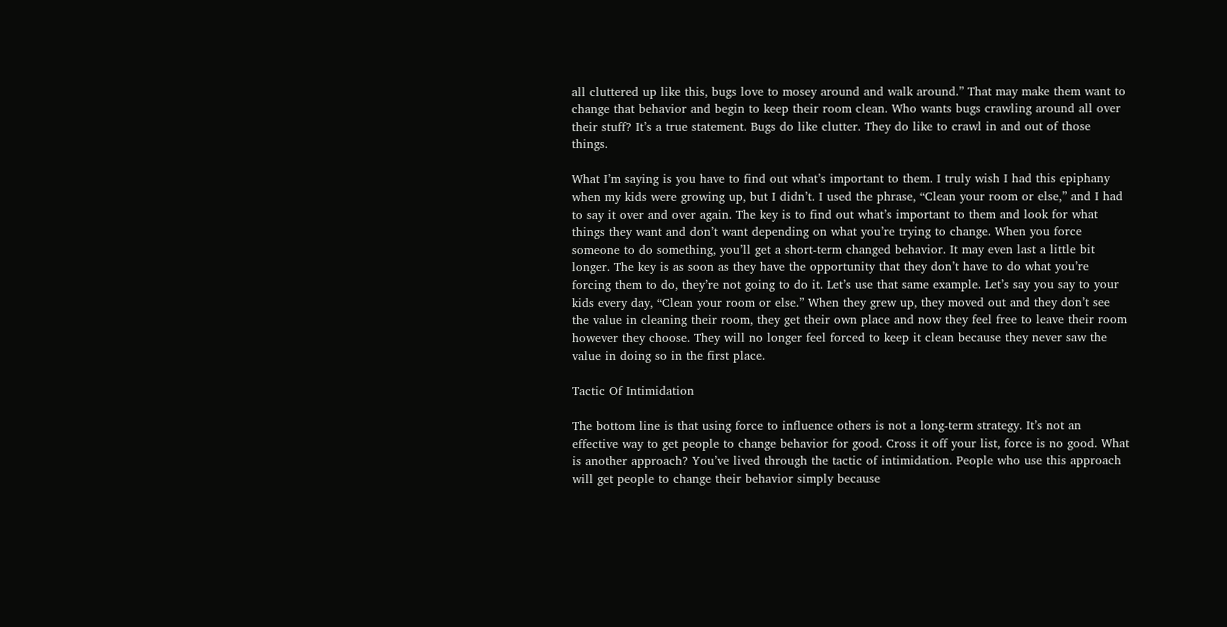all cluttered up like this, bugs love to mosey around and walk around.” That may make them want to change that behavior and begin to keep their room clean. Who wants bugs crawling around all over their stuff? It’s a true statement. Bugs do like clutter. They do like to crawl in and out of those things.

What I’m saying is you have to find out what’s important to them. I truly wish I had this epiphany when my kids were growing up, but I didn’t. I used the phrase, “Clean your room or else,” and I had to say it over and over again. The key is to find out what’s important to them and look for what things they want and don’t want depending on what you’re trying to change. When you force someone to do something, you’ll get a short-term changed behavior. It may even last a little bit longer. The key is as soon as they have the opportunity that they don’t have to do what you’re forcing them to do, they’re not going to do it. Let’s use that same example. Let’s say you say to your kids every day, “Clean your room or else.” When they grew up, they moved out and they don’t see the value in cleaning their room, they get their own place and now they feel free to leave their room however they choose. They will no longer feel forced to keep it clean because they never saw the value in doing so in the first place.

Tactic Of Intimidation

The bottom line is that using force to influence others is not a long-term strategy. It’s not an effective way to get people to change behavior for good. Cross it off your list, force is no good. What is another approach? You’ve lived through the tactic of intimidation. People who use this approach will get people to change their behavior simply because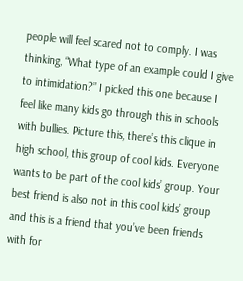people will feel scared not to comply. I was thinking, “What type of an example could I give to intimidation?” I picked this one because I feel like many kids go through this in schools with bullies. Picture this, there’s this clique in high school, this group of cool kids. Everyone wants to be part of the cool kids’ group. Your best friend is also not in this cool kids’ group and this is a friend that you’ve been friends with for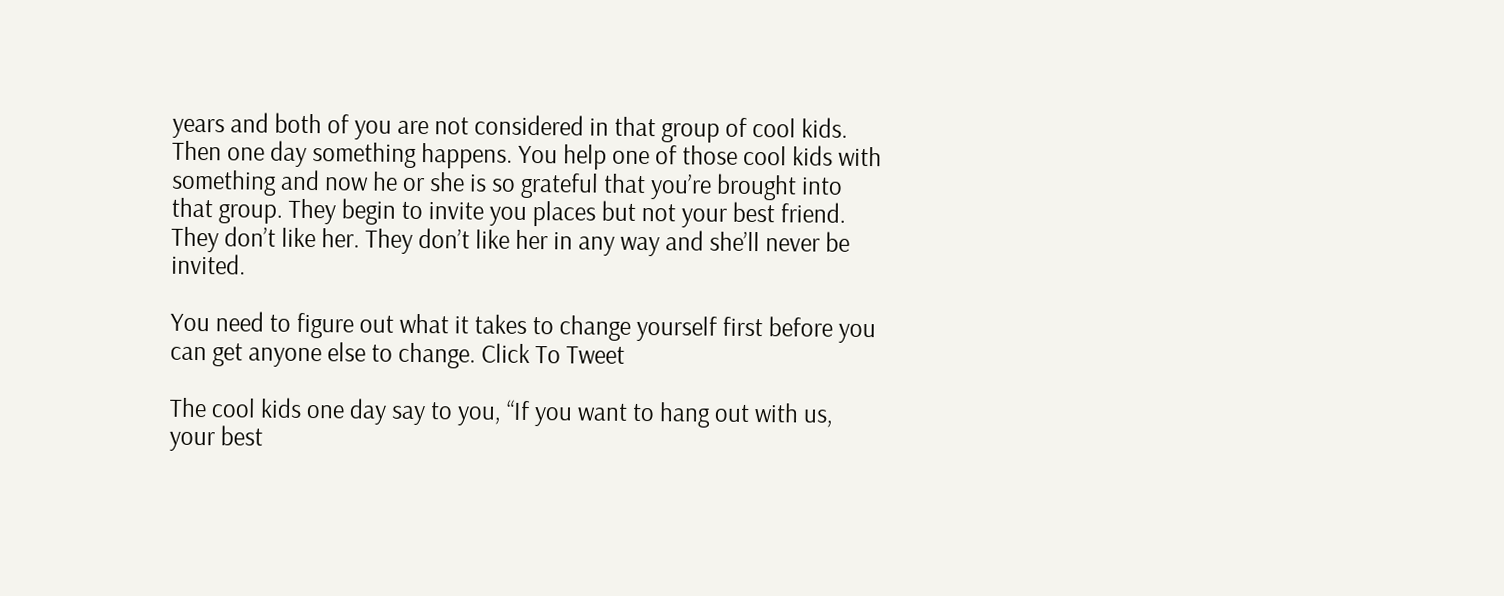years and both of you are not considered in that group of cool kids. Then one day something happens. You help one of those cool kids with something and now he or she is so grateful that you’re brought into that group. They begin to invite you places but not your best friend. They don’t like her. They don’t like her in any way and she’ll never be invited.

You need to figure out what it takes to change yourself first before you can get anyone else to change. Click To Tweet

The cool kids one day say to you, “If you want to hang out with us, your best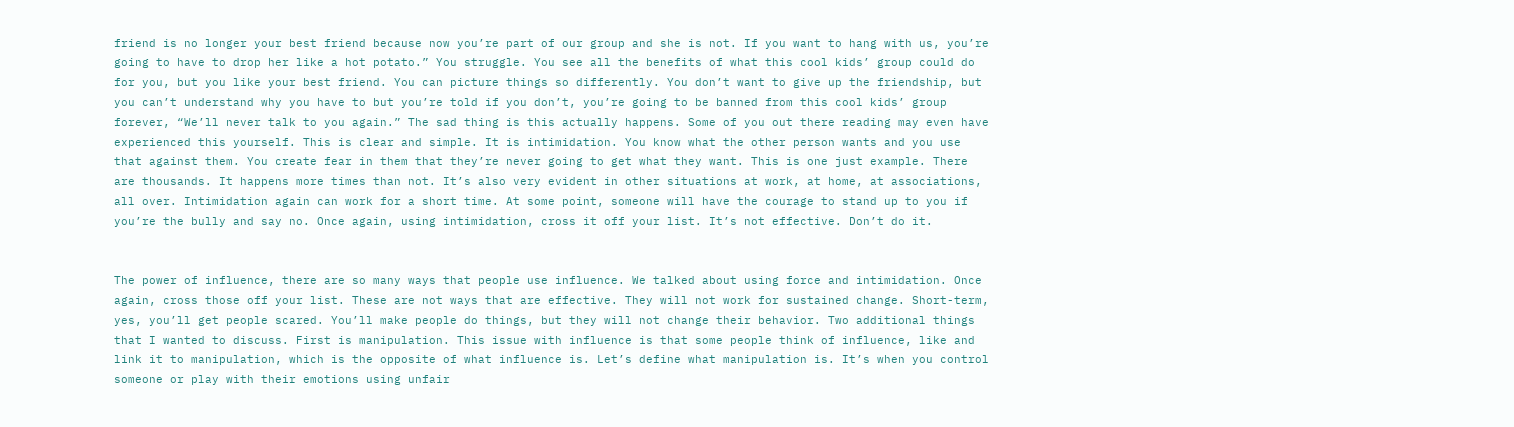friend is no longer your best friend because now you’re part of our group and she is not. If you want to hang with us, you’re going to have to drop her like a hot potato.” You struggle. You see all the benefits of what this cool kids’ group could do for you, but you like your best friend. You can picture things so differently. You don’t want to give up the friendship, but you can’t understand why you have to but you’re told if you don’t, you’re going to be banned from this cool kids’ group forever, “We’ll never talk to you again.” The sad thing is this actually happens. Some of you out there reading may even have experienced this yourself. This is clear and simple. It is intimidation. You know what the other person wants and you use that against them. You create fear in them that they’re never going to get what they want. This is one just example. There are thousands. It happens more times than not. It’s also very evident in other situations at work, at home, at associations, all over. Intimidation again can work for a short time. At some point, someone will have the courage to stand up to you if you’re the bully and say no. Once again, using intimidation, cross it off your list. It’s not effective. Don’t do it.


The power of influence, there are so many ways that people use influence. We talked about using force and intimidation. Once again, cross those off your list. These are not ways that are effective. They will not work for sustained change. Short-term, yes, you’ll get people scared. You’ll make people do things, but they will not change their behavior. Two additional things that I wanted to discuss. First is manipulation. This issue with influence is that some people think of influence, like and link it to manipulation, which is the opposite of what influence is. Let’s define what manipulation is. It’s when you control someone or play with their emotions using unfair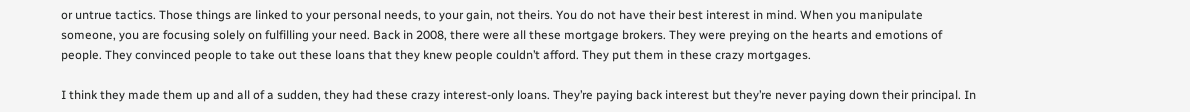or untrue tactics. Those things are linked to your personal needs, to your gain, not theirs. You do not have their best interest in mind. When you manipulate someone, you are focusing solely on fulfilling your need. Back in 2008, there were all these mortgage brokers. They were preying on the hearts and emotions of people. They convinced people to take out these loans that they knew people couldn’t afford. They put them in these crazy mortgages.

I think they made them up and all of a sudden, they had these crazy interest-only loans. They’re paying back interest but they’re never paying down their principal. In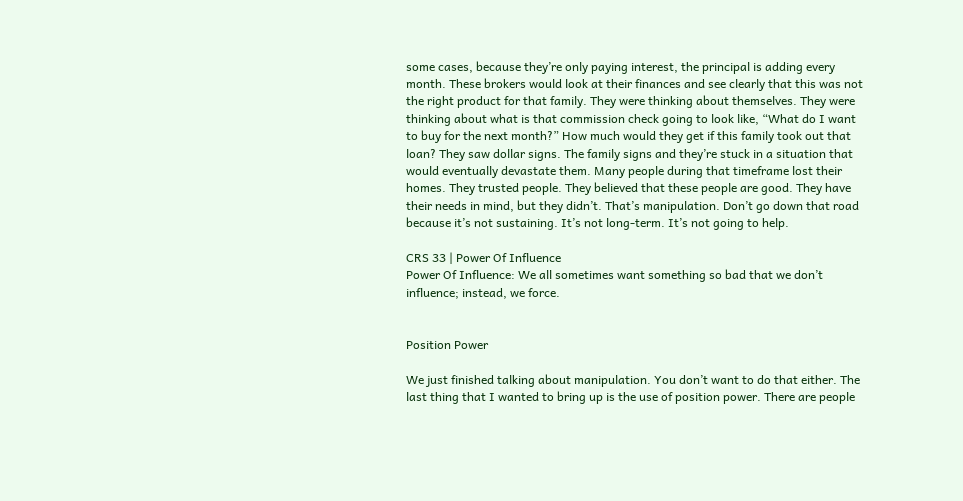some cases, because they’re only paying interest, the principal is adding every month. These brokers would look at their finances and see clearly that this was not the right product for that family. They were thinking about themselves. They were thinking about what is that commission check going to look like, “What do I want to buy for the next month?” How much would they get if this family took out that loan? They saw dollar signs. The family signs and they’re stuck in a situation that would eventually devastate them. Many people during that timeframe lost their homes. They trusted people. They believed that these people are good. They have their needs in mind, but they didn’t. That’s manipulation. Don’t go down that road because it’s not sustaining. It’s not long-term. It’s not going to help.

CRS 33 | Power Of Influence
Power Of Influence: We all sometimes want something so bad that we don’t influence; instead, we force.


Position Power

We just finished talking about manipulation. You don’t want to do that either. The last thing that I wanted to bring up is the use of position power. There are people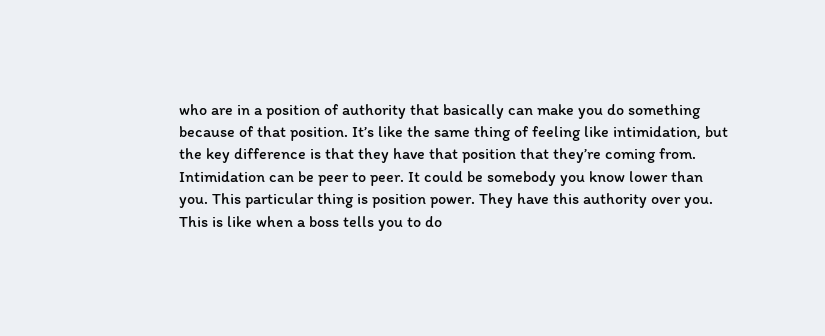who are in a position of authority that basically can make you do something because of that position. It’s like the same thing of feeling like intimidation, but the key difference is that they have that position that they’re coming from. Intimidation can be peer to peer. It could be somebody you know lower than you. This particular thing is position power. They have this authority over you. This is like when a boss tells you to do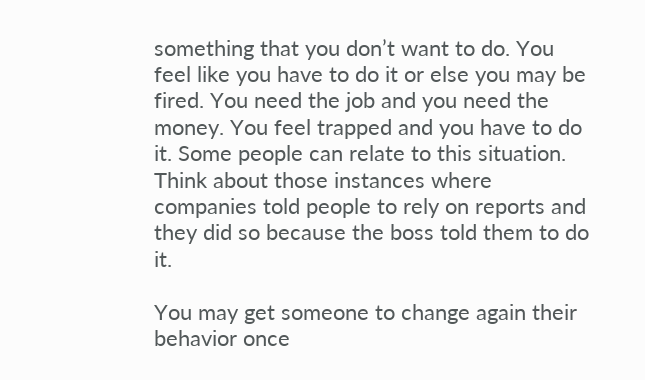something that you don’t want to do. You feel like you have to do it or else you may be fired. You need the job and you need the money. You feel trapped and you have to do it. Some people can relate to this situation. Think about those instances where companies told people to rely on reports and they did so because the boss told them to do it.

You may get someone to change again their behavior once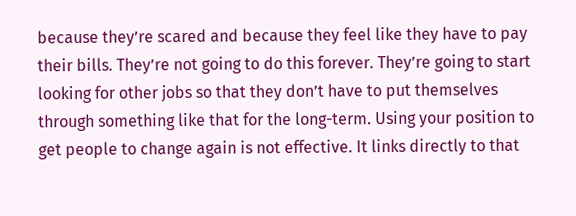because they’re scared and because they feel like they have to pay their bills. They’re not going to do this forever. They’re going to start looking for other jobs so that they don’t have to put themselves through something like that for the long-term. Using your position to get people to change again is not effective. It links directly to that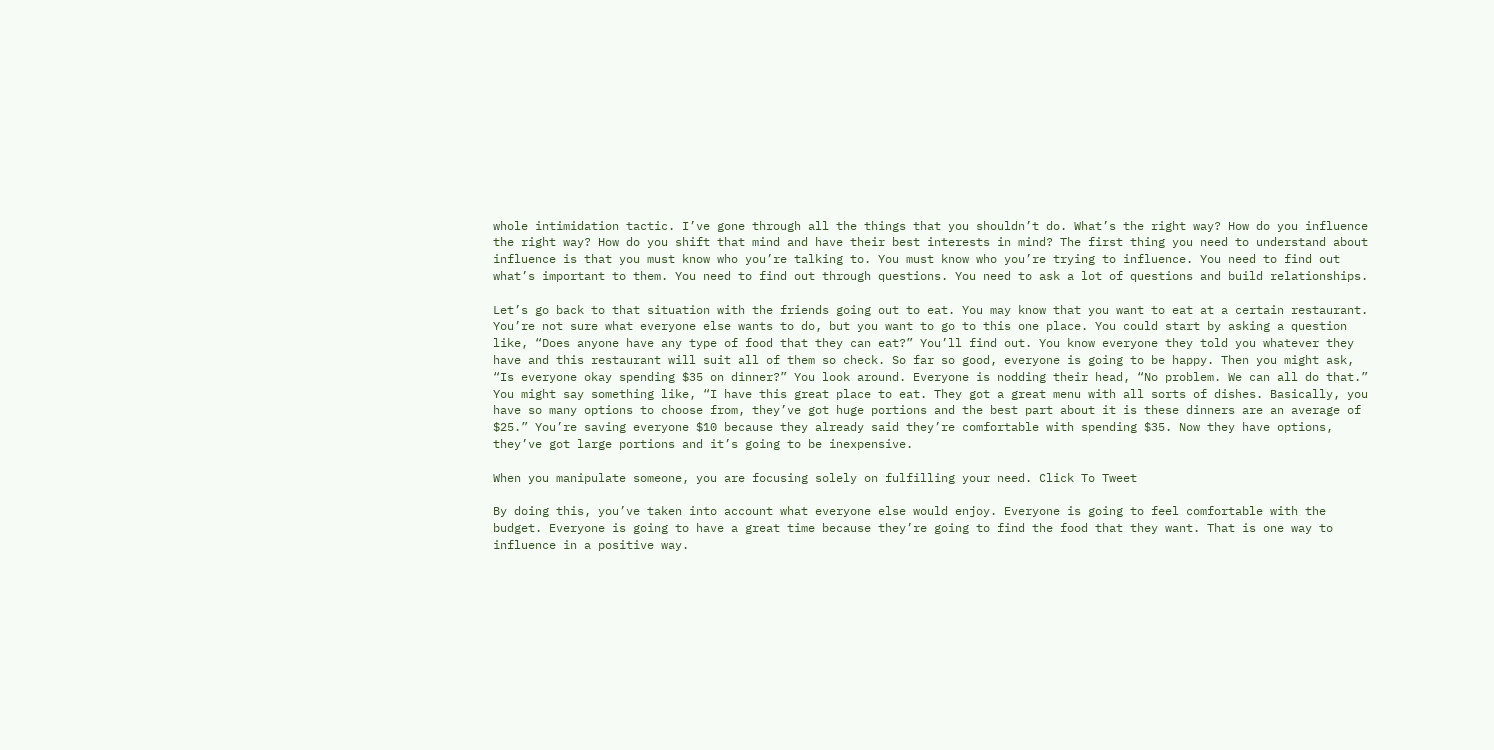whole intimidation tactic. I’ve gone through all the things that you shouldn’t do. What’s the right way? How do you influence the right way? How do you shift that mind and have their best interests in mind? The first thing you need to understand about influence is that you must know who you’re talking to. You must know who you’re trying to influence. You need to find out what’s important to them. You need to find out through questions. You need to ask a lot of questions and build relationships.

Let’s go back to that situation with the friends going out to eat. You may know that you want to eat at a certain restaurant. You’re not sure what everyone else wants to do, but you want to go to this one place. You could start by asking a question like, “Does anyone have any type of food that they can eat?” You’ll find out. You know everyone they told you whatever they have and this restaurant will suit all of them so check. So far so good, everyone is going to be happy. Then you might ask, “Is everyone okay spending $35 on dinner?” You look around. Everyone is nodding their head, “No problem. We can all do that.” You might say something like, “I have this great place to eat. They got a great menu with all sorts of dishes. Basically, you have so many options to choose from, they’ve got huge portions and the best part about it is these dinners are an average of $25.” You’re saving everyone $10 because they already said they’re comfortable with spending $35. Now they have options, they’ve got large portions and it’s going to be inexpensive.

When you manipulate someone, you are focusing solely on fulfilling your need. Click To Tweet

By doing this, you’ve taken into account what everyone else would enjoy. Everyone is going to feel comfortable with the budget. Everyone is going to have a great time because they’re going to find the food that they want. That is one way to influence in a positive way.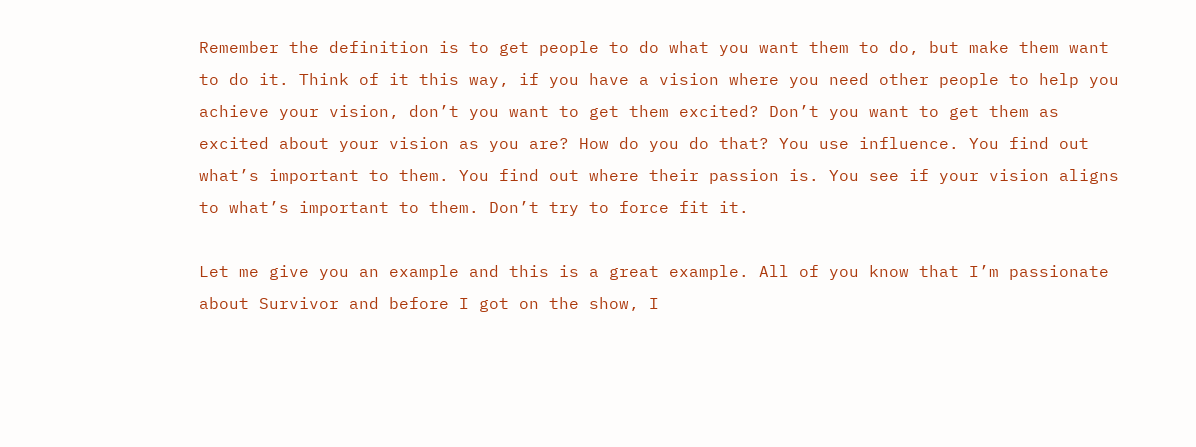Remember the definition is to get people to do what you want them to do, but make them want to do it. Think of it this way, if you have a vision where you need other people to help you achieve your vision, don’t you want to get them excited? Don’t you want to get them as excited about your vision as you are? How do you do that? You use influence. You find out what’s important to them. You find out where their passion is. You see if your vision aligns to what’s important to them. Don’t try to force fit it.

Let me give you an example and this is a great example. All of you know that I’m passionate about Survivor and before I got on the show, I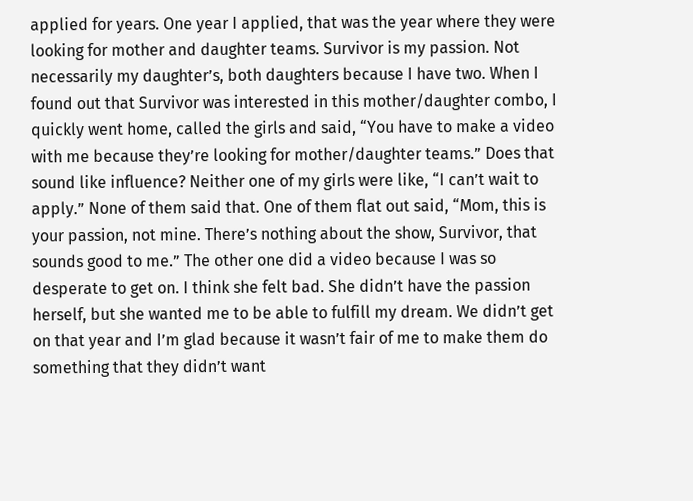applied for years. One year I applied, that was the year where they were looking for mother and daughter teams. Survivor is my passion. Not necessarily my daughter’s, both daughters because I have two. When I found out that Survivor was interested in this mother/daughter combo, I quickly went home, called the girls and said, “You have to make a video with me because they’re looking for mother/daughter teams.” Does that sound like influence? Neither one of my girls were like, “I can’t wait to apply.” None of them said that. One of them flat out said, “Mom, this is your passion, not mine. There’s nothing about the show, Survivor, that sounds good to me.” The other one did a video because I was so desperate to get on. I think she felt bad. She didn’t have the passion herself, but she wanted me to be able to fulfill my dream. We didn’t get on that year and I’m glad because it wasn’t fair of me to make them do something that they didn’t want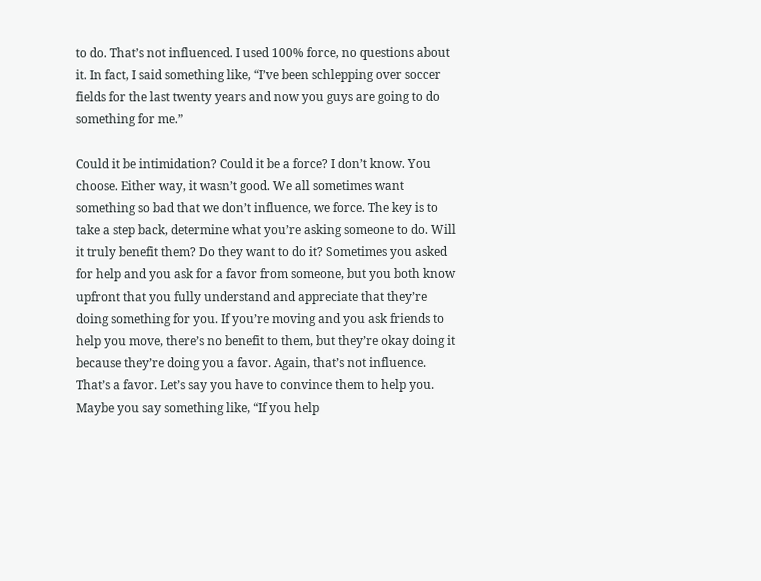to do. That’s not influenced. I used 100% force, no questions about it. In fact, I said something like, “I’ve been schlepping over soccer fields for the last twenty years and now you guys are going to do something for me.”

Could it be intimidation? Could it be a force? I don’t know. You choose. Either way, it wasn’t good. We all sometimes want something so bad that we don’t influence, we force. The key is to take a step back, determine what you’re asking someone to do. Will it truly benefit them? Do they want to do it? Sometimes you asked for help and you ask for a favor from someone, but you both know upfront that you fully understand and appreciate that they’re doing something for you. If you’re moving and you ask friends to help you move, there’s no benefit to them, but they’re okay doing it because they’re doing you a favor. Again, that’s not influence. That’s a favor. Let’s say you have to convince them to help you. Maybe you say something like, “If you help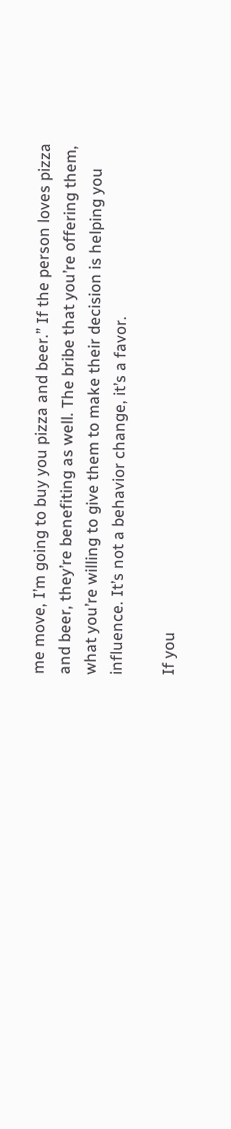me move, I’m going to buy you pizza and beer.” If the person loves pizza and beer, they’re benefiting as well. The bribe that you’re offering them, what you’re willing to give them to make their decision is helping you influence. It’s not a behavior change, it’s a favor.

If you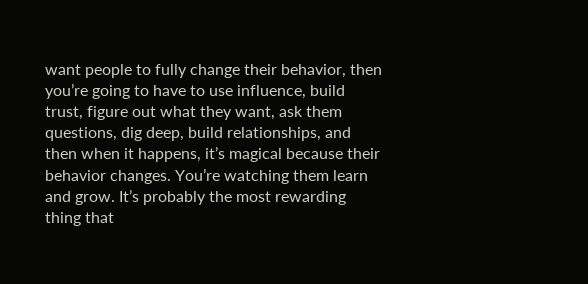want people to fully change their behavior, then you’re going to have to use influence, build trust, figure out what they want, ask them questions, dig deep, build relationships, and then when it happens, it’s magical because their behavior changes. You’re watching them learn and grow. It’s probably the most rewarding thing that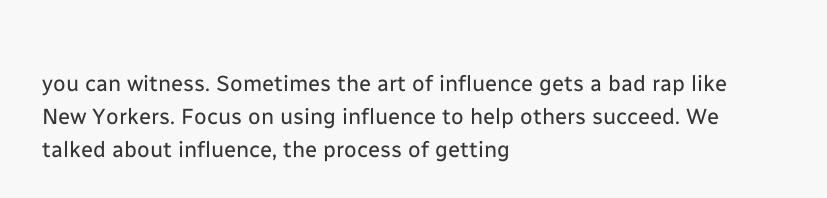you can witness. Sometimes the art of influence gets a bad rap like New Yorkers. Focus on using influence to help others succeed. We talked about influence, the process of getting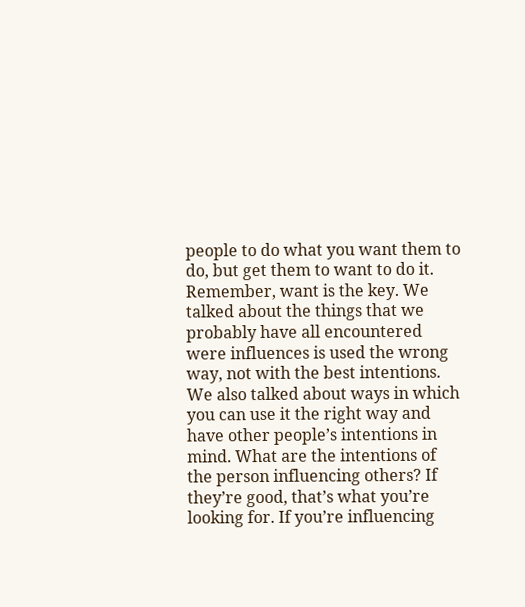people to do what you want them to do, but get them to want to do it. Remember, want is the key. We talked about the things that we probably have all encountered were influences is used the wrong way, not with the best intentions. We also talked about ways in which you can use it the right way and have other people’s intentions in mind. What are the intentions of the person influencing others? If they’re good, that’s what you’re looking for. If you’re influencing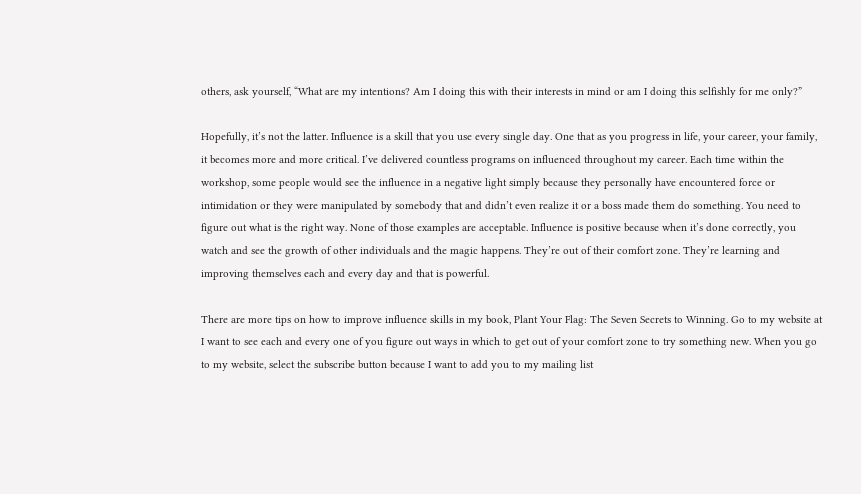others, ask yourself, “What are my intentions? Am I doing this with their interests in mind or am I doing this selfishly for me only?”

Hopefully, it’s not the latter. Influence is a skill that you use every single day. One that as you progress in life, your career, your family, it becomes more and more critical. I’ve delivered countless programs on influenced throughout my career. Each time within the workshop, some people would see the influence in a negative light simply because they personally have encountered force or intimidation or they were manipulated by somebody that and didn’t even realize it or a boss made them do something. You need to figure out what is the right way. None of those examples are acceptable. Influence is positive because when it’s done correctly, you watch and see the growth of other individuals and the magic happens. They’re out of their comfort zone. They’re learning and improving themselves each and every day and that is powerful.

There are more tips on how to improve influence skills in my book, Plant Your Flag: The Seven Secrets to Winning. Go to my website at I want to see each and every one of you figure out ways in which to get out of your comfort zone to try something new. When you go to my website, select the subscribe button because I want to add you to my mailing list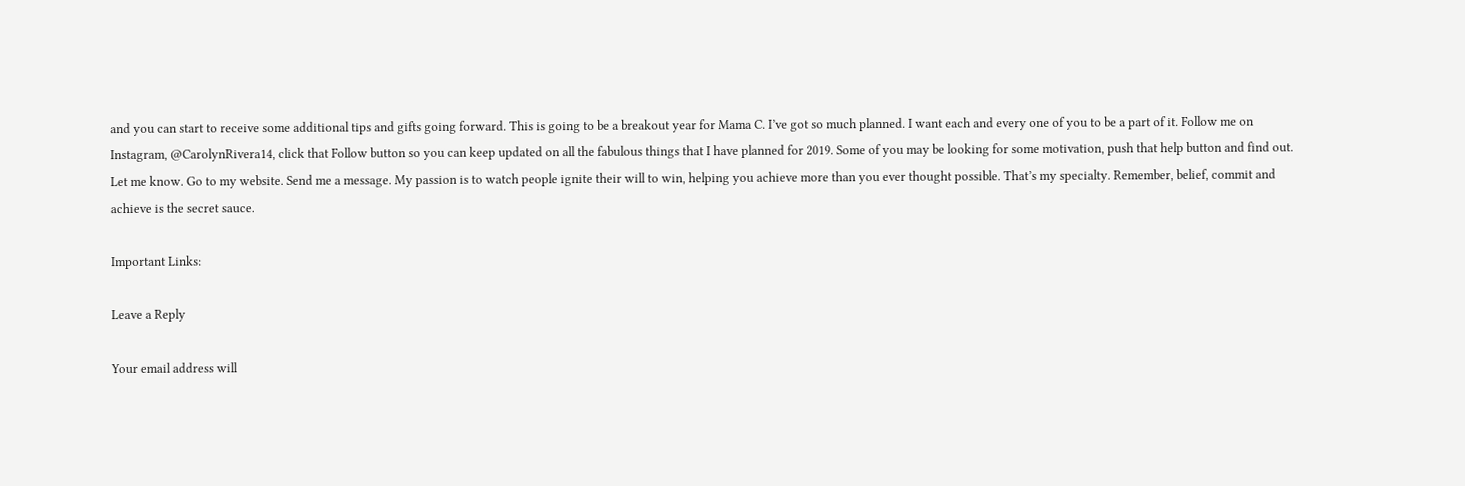and you can start to receive some additional tips and gifts going forward. This is going to be a breakout year for Mama C. I’ve got so much planned. I want each and every one of you to be a part of it. Follow me on Instagram, @CarolynRivera14, click that Follow button so you can keep updated on all the fabulous things that I have planned for 2019. Some of you may be looking for some motivation, push that help button and find out. Let me know. Go to my website. Send me a message. My passion is to watch people ignite their will to win, helping you achieve more than you ever thought possible. That’s my specialty. Remember, belief, commit and achieve is the secret sauce.

Important Links:

Leave a Reply

Your email address will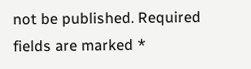not be published. Required fields are marked *